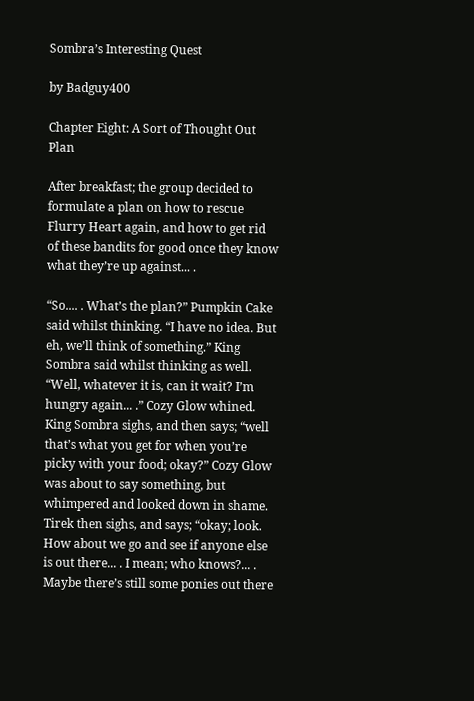Sombra’s Interesting Quest

by Badguy400

Chapter Eight: A Sort of Thought Out Plan

After breakfast; the group decided to formulate a plan on how to rescue Flurry Heart again, and how to get rid of these bandits for good once they know what they’re up against... .

“So.... . What’s the plan?” Pumpkin Cake said whilst thinking. “I have no idea. But eh, we’ll think of something.” King Sombra said whilst thinking as well. “Well, whatever it is, can it wait? I’m hungry again... .” Cozy Glow whined. King Sombra sighs, and then says; “well that’s what you get for when you’re picky with your food; okay?” Cozy Glow was about to say something, but whimpered and looked down in shame. Tirek then sighs, and says; “okay; look. How about we go and see if anyone else is out there... . I mean; who knows?... . Maybe there’s still some ponies out there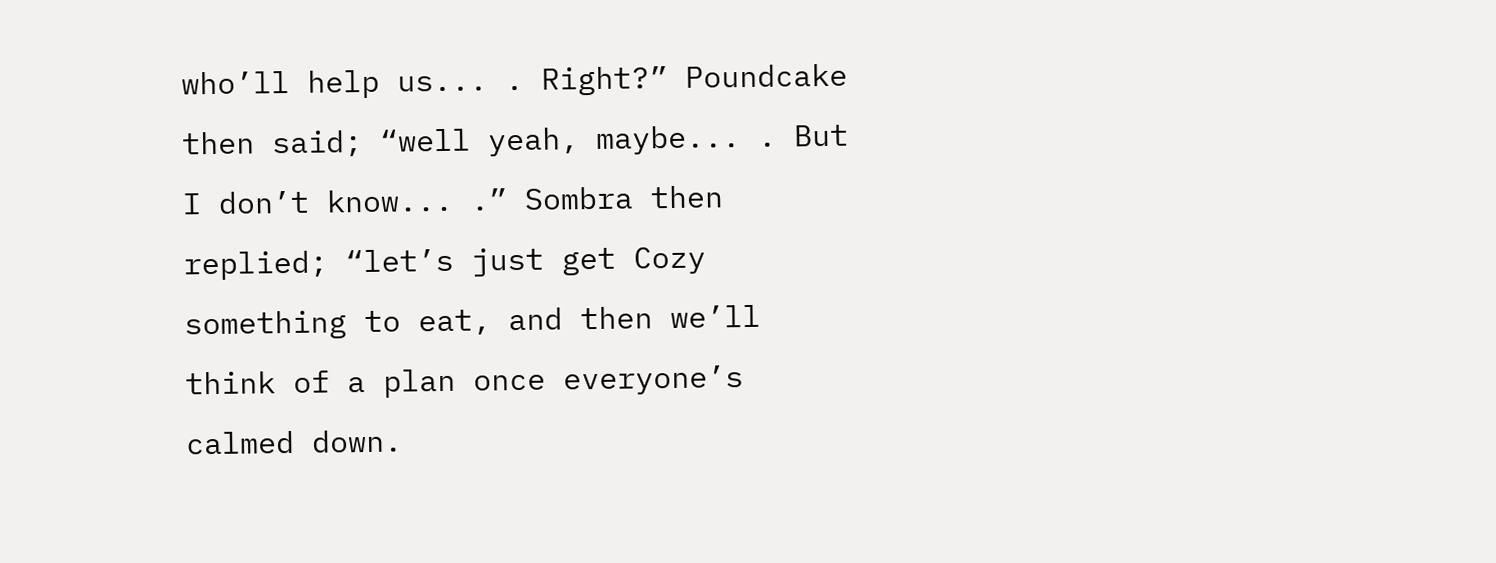who’ll help us... . Right?” Poundcake then said; “well yeah, maybe... . But I don’t know... .” Sombra then replied; “let’s just get Cozy something to eat, and then we’ll think of a plan once everyone’s calmed down.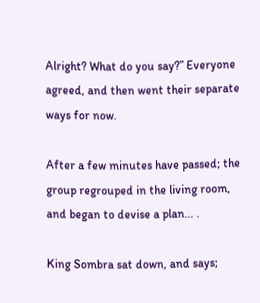Alright? What do you say?” Everyone agreed, and then went their separate ways for now.

After a few minutes have passed; the group regrouped in the living room, and began to devise a plan... .

King Sombra sat down, and says;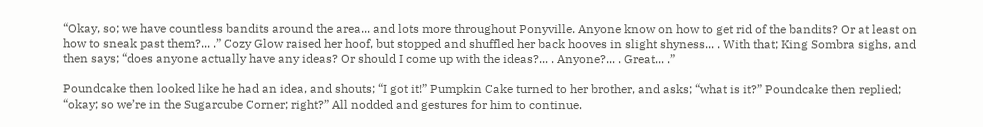“Okay, so; we have countless bandits around the area... and lots more throughout Ponyville. Anyone know on how to get rid of the bandits? Or at least on how to sneak past them?... .” Cozy Glow raised her hoof, but stopped and shuffled her back hooves in slight shyness... . With that; King Sombra sighs, and then says; “does anyone actually have any ideas? Or should I come up with the ideas?... . Anyone?... . Great... .”

Poundcake then looked like he had an idea, and shouts; “I got it!” Pumpkin Cake turned to her brother, and asks; “what is it?” Poundcake then replied; “okay; so we’re in the Sugarcube Corner; right?” All nodded and gestures for him to continue.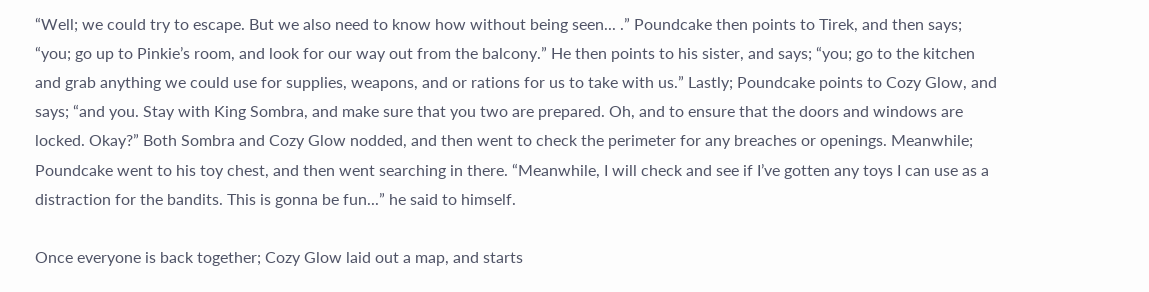“Well; we could try to escape. But we also need to know how without being seen... .” Poundcake then points to Tirek, and then says; “you; go up to Pinkie’s room, and look for our way out from the balcony.” He then points to his sister, and says; “you; go to the kitchen and grab anything we could use for supplies, weapons, and or rations for us to take with us.” Lastly; Poundcake points to Cozy Glow, and says; “and you. Stay with King Sombra, and make sure that you two are prepared. Oh, and to ensure that the doors and windows are locked. Okay?” Both Sombra and Cozy Glow nodded, and then went to check the perimeter for any breaches or openings. Meanwhile; Poundcake went to his toy chest, and then went searching in there. “Meanwhile, I will check and see if I’ve gotten any toys I can use as a distraction for the bandits. This is gonna be fun...” he said to himself.

Once everyone is back together; Cozy Glow laid out a map, and starts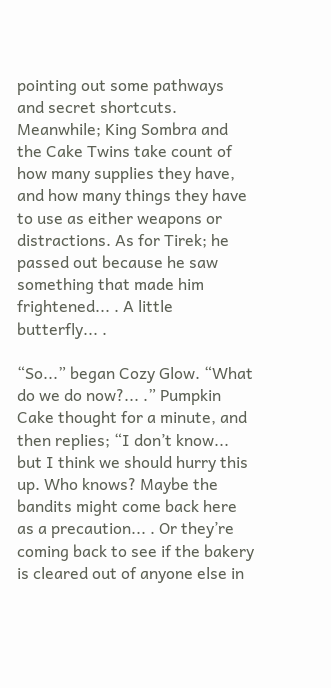pointing out some pathways and secret shortcuts. Meanwhile; King Sombra and the Cake Twins take count of how many supplies they have, and how many things they have to use as either weapons or distractions. As for Tirek; he passed out because he saw something that made him frightened... . A little butterfly... .

“So...” began Cozy Glow. “What do we do now?... .” Pumpkin Cake thought for a minute, and then replies; “I don’t know... but I think we should hurry this up. Who knows? Maybe the bandits might come back here as a precaution... . Or they’re coming back to see if the bakery is cleared out of anyone else in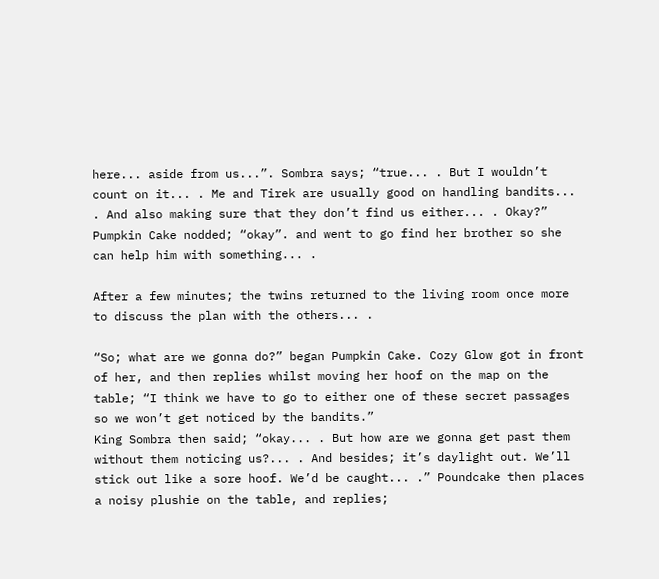here... aside from us...”. Sombra says; “true... . But I wouldn’t count on it... . Me and Tirek are usually good on handling bandits... . And also making sure that they don’t find us either... . Okay?” Pumpkin Cake nodded; “okay”. and went to go find her brother so she can help him with something... .

After a few minutes; the twins returned to the living room once more to discuss the plan with the others... .

“So; what are we gonna do?” began Pumpkin Cake. Cozy Glow got in front of her, and then replies whilst moving her hoof on the map on the table; “I think we have to go to either one of these secret passages so we won’t get noticed by the bandits.”
King Sombra then said; “okay... . But how are we gonna get past them without them noticing us?... . And besides; it’s daylight out. We’ll stick out like a sore hoof. We’d be caught... .” Poundcake then places a noisy plushie on the table, and replies;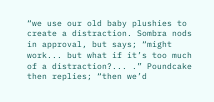“we use our old baby plushies to create a distraction. Sombra nods in approval, but says; “might work... but what if it’s too much of a distraction?... .” Poundcake then replies; “then we’d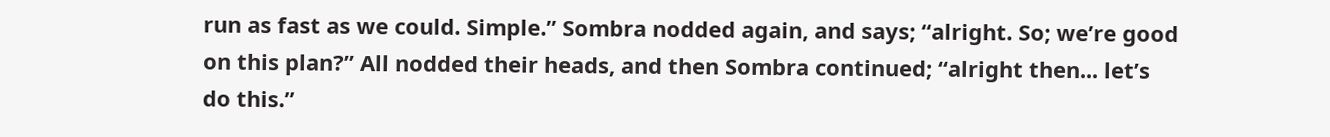run as fast as we could. Simple.” Sombra nodded again, and says; “alright. So; we’re good on this plan?” All nodded their heads, and then Sombra continued; “alright then... let’s do this.”